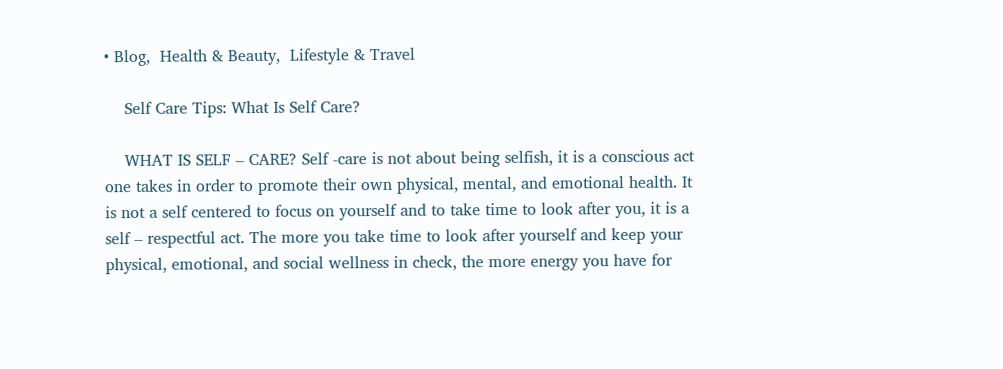• Blog,  Health & Beauty,  Lifestyle & Travel

    Self Care Tips: What Is Self Care?

    WHAT IS SELF – CARE? Self -care is not about being selfish, it is a conscious act one takes in order to promote their own physical, mental, and emotional health. It is not a self centered to focus on yourself and to take time to look after you, it is a self – respectful act. The more you take time to look after yourself and keep your physical, emotional, and social wellness in check, the more energy you have for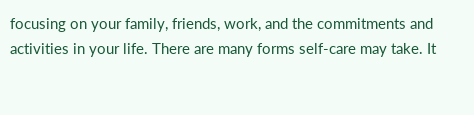focusing on your family, friends, work, and the commitments and activities in your life. There are many forms self-care may take. It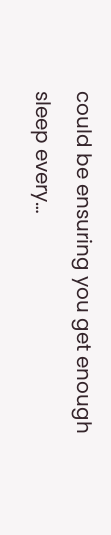could be ensuring you get enough sleep every…